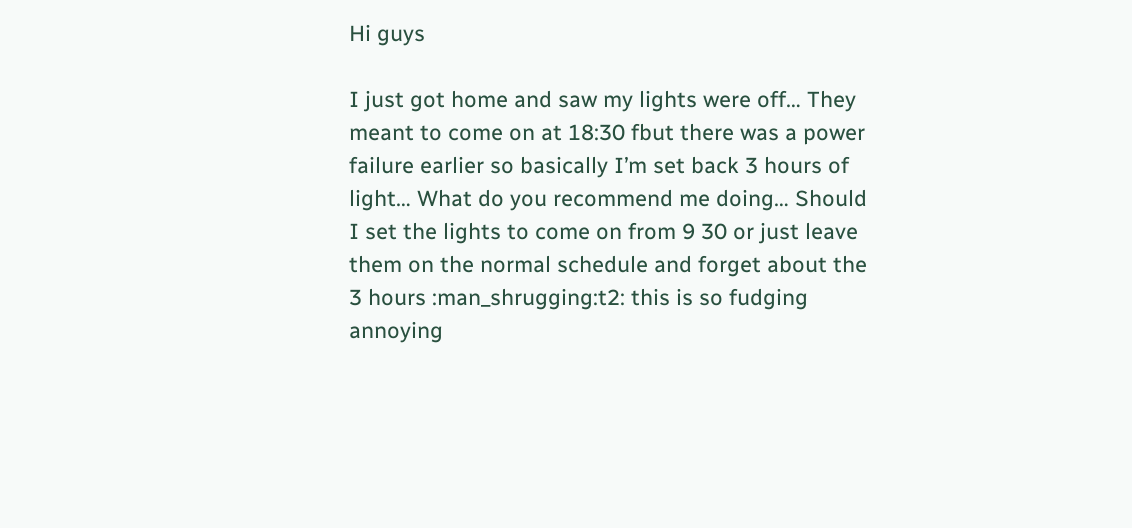Hi guys

I just got home and saw my lights were off… They meant to come on at 18:30 fbut there was a power failure earlier so basically I’m set back 3 hours of light… What do you recommend me doing… Should I set the lights to come on from 9 30 or just leave them on the normal schedule and forget about the 3 hours :man_shrugging:t2: this is so fudging annoying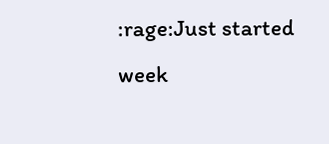:rage:Just started week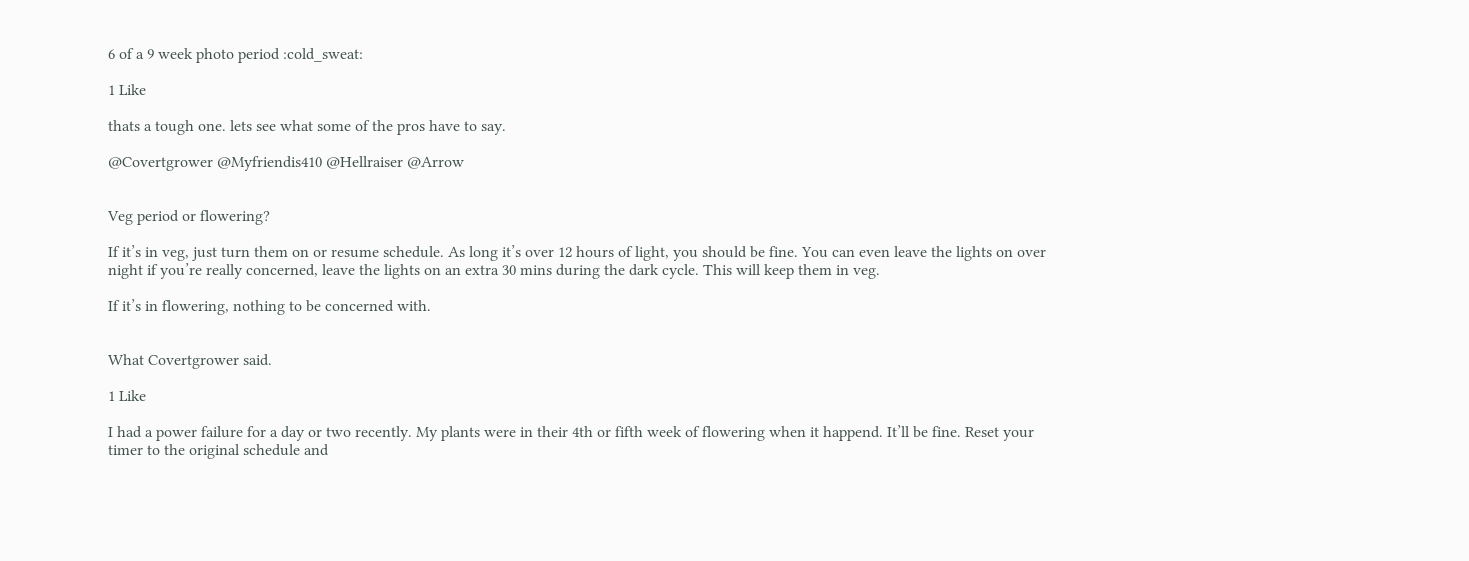6 of a 9 week photo period :cold_sweat:

1 Like

thats a tough one. lets see what some of the pros have to say.

@Covertgrower @Myfriendis410 @Hellraiser @Arrow


Veg period or flowering?

If it’s in veg, just turn them on or resume schedule. As long it’s over 12 hours of light, you should be fine. You can even leave the lights on over night if you’re really concerned, leave the lights on an extra 30 mins during the dark cycle. This will keep them in veg.

If it’s in flowering, nothing to be concerned with.


What Covertgrower said.

1 Like

I had a power failure for a day or two recently. My plants were in their 4th or fifth week of flowering when it happend. It’ll be fine. Reset your timer to the original schedule and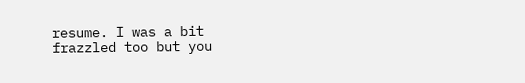resume. I was a bit frazzled too but you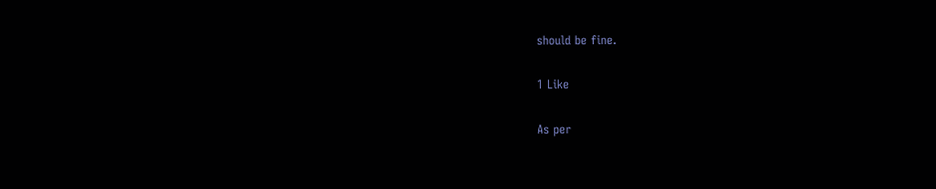should be fine.

1 Like

As per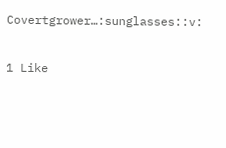Covertgrower…:sunglasses::v:

1 Like